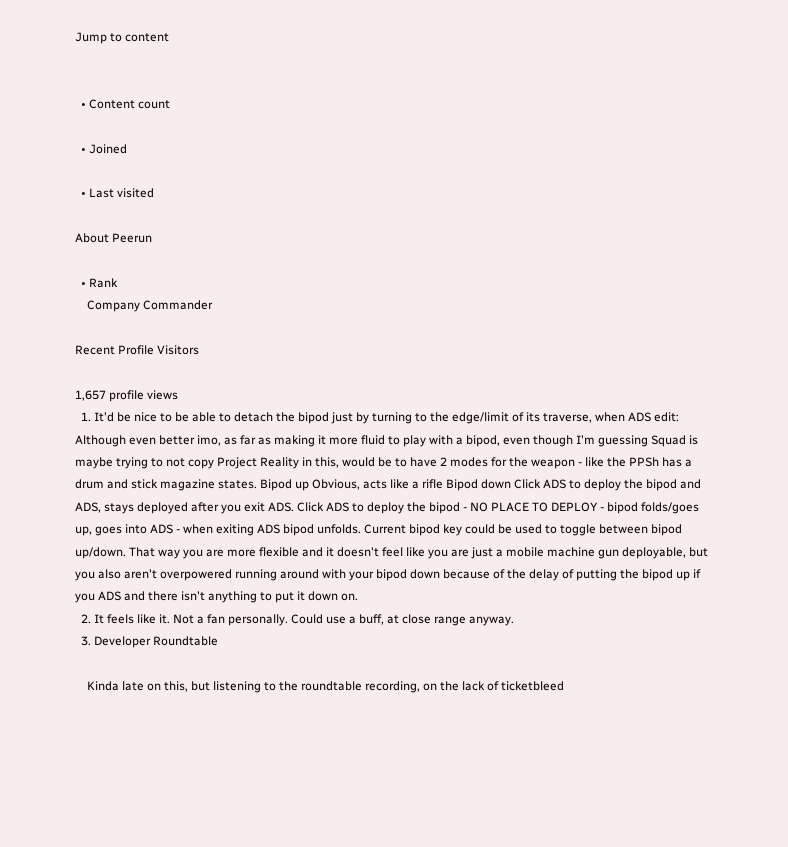Jump to content


  • Content count

  • Joined

  • Last visited

About Peerun

  • Rank
    Company Commander

Recent Profile Visitors

1,657 profile views
  1. It'd be nice to be able to detach the bipod just by turning to the edge/limit of its traverse, when ADS edit: Although even better imo, as far as making it more fluid to play with a bipod, even though I'm guessing Squad is maybe trying to not copy Project Reality in this, would be to have 2 modes for the weapon - like the PPSh has a drum and stick magazine states. Bipod up Obvious, acts like a rifle Bipod down Click ADS to deploy the bipod and ADS, stays deployed after you exit ADS. Click ADS to deploy the bipod - NO PLACE TO DEPLOY - bipod folds/goes up, goes into ADS - when exiting ADS bipod unfolds. Current bipod key could be used to toggle between bipod up/down. That way you are more flexible and it doesn't feel like you are just a mobile machine gun deployable, but you also aren't overpowered running around with your bipod down because of the delay of putting the bipod up if you ADS and there isn't anything to put it down on.
  2. It feels like it. Not a fan personally. Could use a buff, at close range anyway.
  3. Developer Roundtable

    Kinda late on this, but listening to the roundtable recording, on the lack of ticketbleed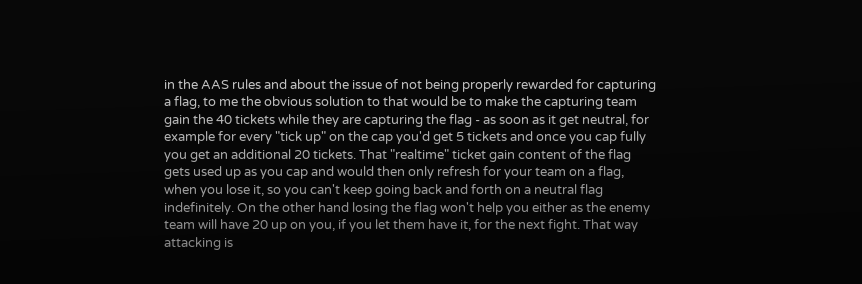in the AAS rules and about the issue of not being properly rewarded for capturing a flag, to me the obvious solution to that would be to make the capturing team gain the 40 tickets while they are capturing the flag - as soon as it get neutral, for example for every "tick up" on the cap you'd get 5 tickets and once you cap fully you get an additional 20 tickets. That "realtime" ticket gain content of the flag gets used up as you cap and would then only refresh for your team on a flag, when you lose it, so you can't keep going back and forth on a neutral flag indefinitely. On the other hand losing the flag won't help you either as the enemy team will have 20 up on you, if you let them have it, for the next fight. That way attacking is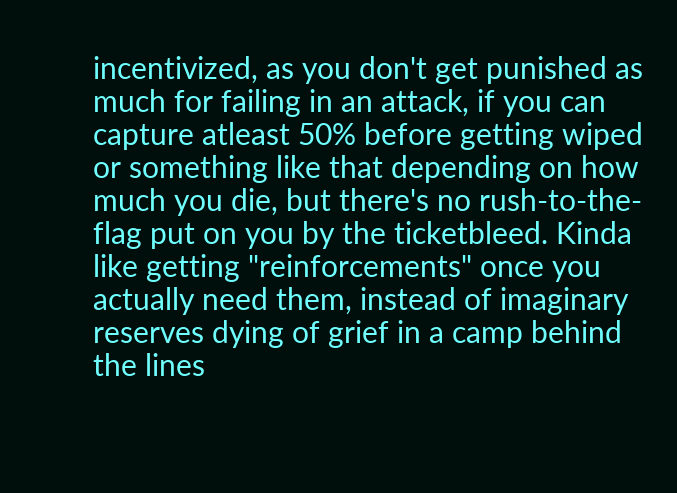incentivized, as you don't get punished as much for failing in an attack, if you can capture atleast 50% before getting wiped or something like that depending on how much you die, but there's no rush-to-the-flag put on you by the ticketbleed. Kinda like getting "reinforcements" once you actually need them, instead of imaginary reserves dying of grief in a camp behind the lines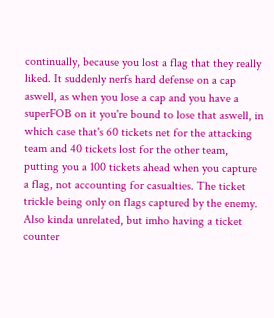continually, because you lost a flag that they really liked. It suddenly nerfs hard defense on a cap aswell, as when you lose a cap and you have a superFOB on it you're bound to lose that aswell, in which case that's 60 tickets net for the attacking team and 40 tickets lost for the other team, putting you a 100 tickets ahead when you capture a flag, not accounting for casualties. The ticket trickle being only on flags captured by the enemy. Also kinda unrelated, but imho having a ticket counter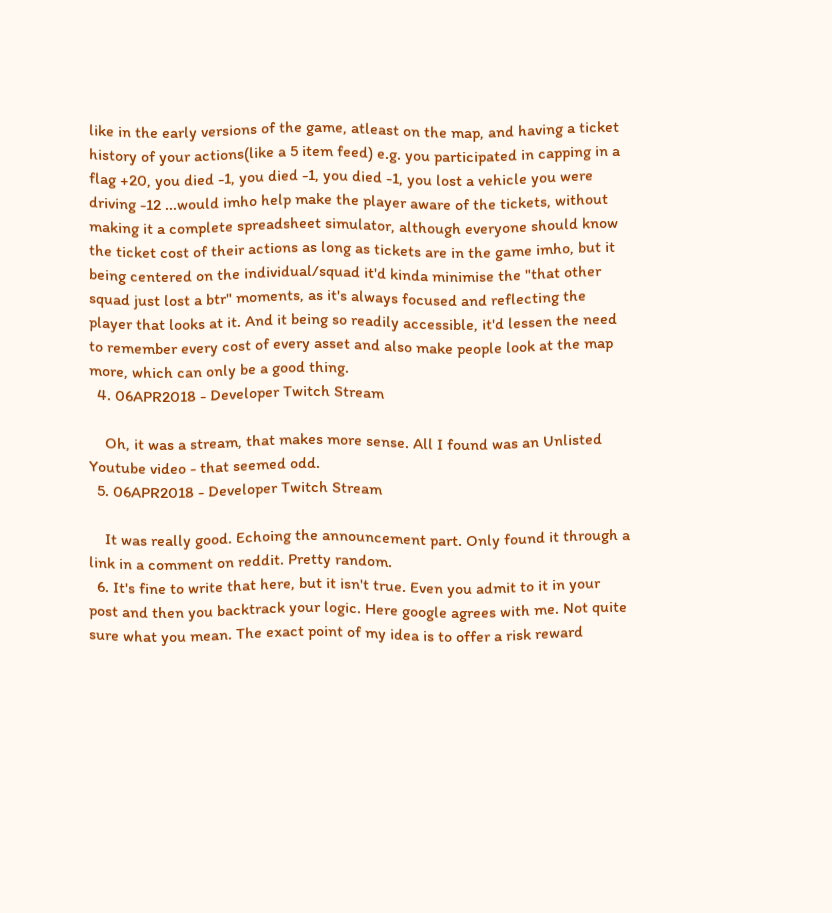like in the early versions of the game, atleast on the map, and having a ticket history of your actions(like a 5 item feed) e.g. you participated in capping in a flag +20, you died -1, you died -1, you died -1, you lost a vehicle you were driving -12 ...would imho help make the player aware of the tickets, without making it a complete spreadsheet simulator, although everyone should know the ticket cost of their actions as long as tickets are in the game imho, but it being centered on the individual/squad it'd kinda minimise the "that other squad just lost a btr" moments, as it's always focused and reflecting the player that looks at it. And it being so readily accessible, it'd lessen the need to remember every cost of every asset and also make people look at the map more, which can only be a good thing.
  4. 06APR2018 - Developer Twitch Stream

    Oh, it was a stream, that makes more sense. All I found was an Unlisted Youtube video - that seemed odd.
  5. 06APR2018 - Developer Twitch Stream

    It was really good. Echoing the announcement part. Only found it through a link in a comment on reddit. Pretty random.
  6. It's fine to write that here, but it isn't true. Even you admit to it in your post and then you backtrack your logic. Here google agrees with me. Not quite sure what you mean. The exact point of my idea is to offer a risk reward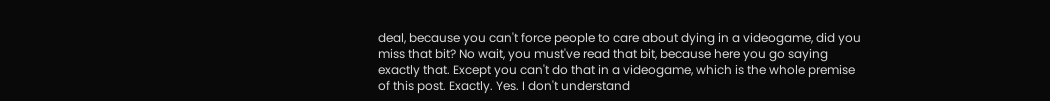deal, because you can't force people to care about dying in a videogame, did you miss that bit? No wait, you must've read that bit, because here you go saying exactly that. Except you can't do that in a videogame, which is the whole premise of this post. Exactly. Yes. I don't understand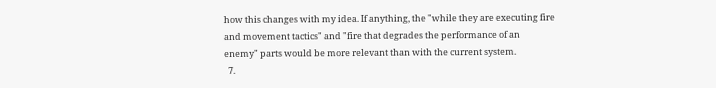how this changes with my idea. If anything, the "while they are executing fire and movement tactics" and "fire that degrades the performance of an enemy" parts would be more relevant than with the current system.
  7.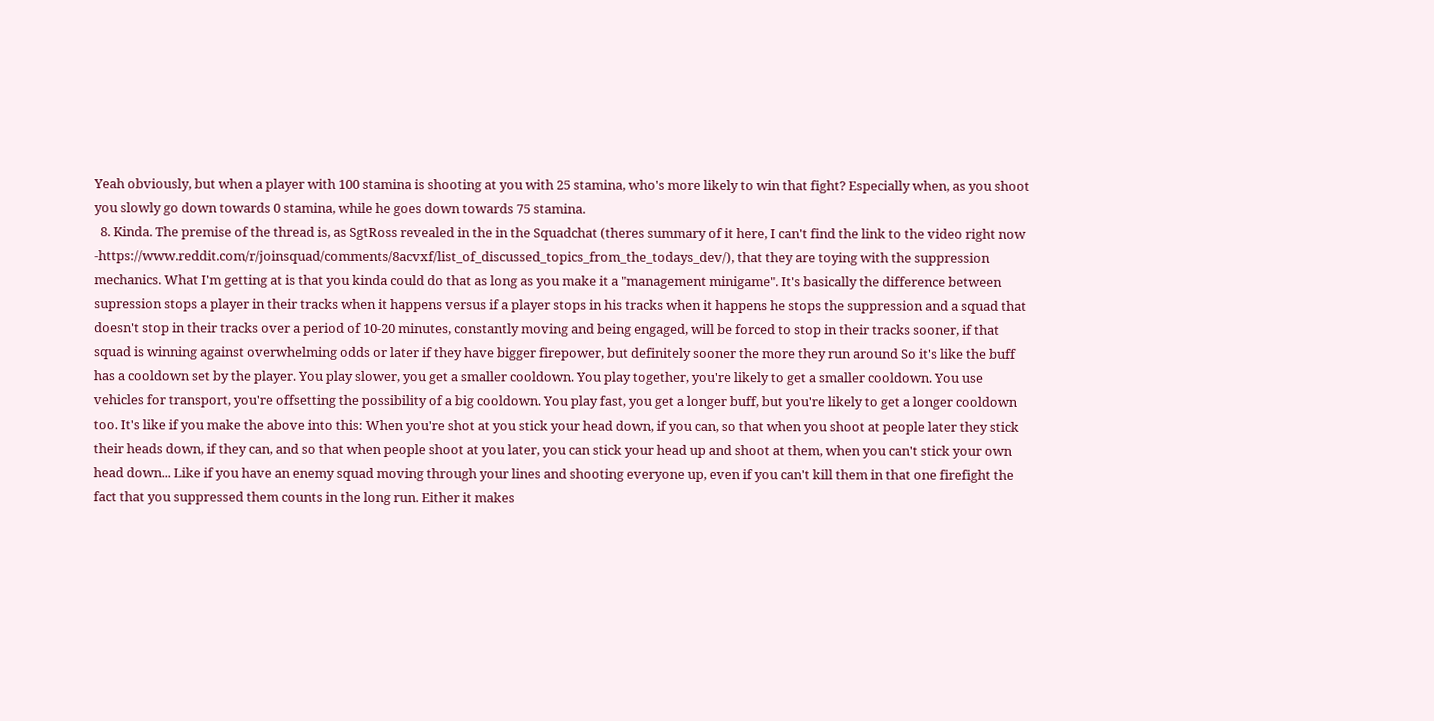Yeah obviously, but when a player with 100 stamina is shooting at you with 25 stamina, who's more likely to win that fight? Especially when, as you shoot you slowly go down towards 0 stamina, while he goes down towards 75 stamina.
  8. Kinda. The premise of the thread is, as SgtRoss revealed in the in the Squadchat (theres summary of it here, I can't find the link to the video right now -https://www.reddit.com/r/joinsquad/comments/8acvxf/list_of_discussed_topics_from_the_todays_dev/), that they are toying with the suppression mechanics. What I'm getting at is that you kinda could do that as long as you make it a "management minigame". It's basically the difference between supression stops a player in their tracks when it happens versus if a player stops in his tracks when it happens he stops the suppression and a squad that doesn't stop in their tracks over a period of 10-20 minutes, constantly moving and being engaged, will be forced to stop in their tracks sooner, if that squad is winning against overwhelming odds or later if they have bigger firepower, but definitely sooner the more they run around So it's like the buff has a cooldown set by the player. You play slower, you get a smaller cooldown. You play together, you're likely to get a smaller cooldown. You use vehicles for transport, you're offsetting the possibility of a big cooldown. You play fast, you get a longer buff, but you're likely to get a longer cooldown too. It's like if you make the above into this: When you're shot at you stick your head down, if you can, so that when you shoot at people later they stick their heads down, if they can, and so that when people shoot at you later, you can stick your head up and shoot at them, when you can't stick your own head down... Like if you have an enemy squad moving through your lines and shooting everyone up, even if you can't kill them in that one firefight the fact that you suppressed them counts in the long run. Either it makes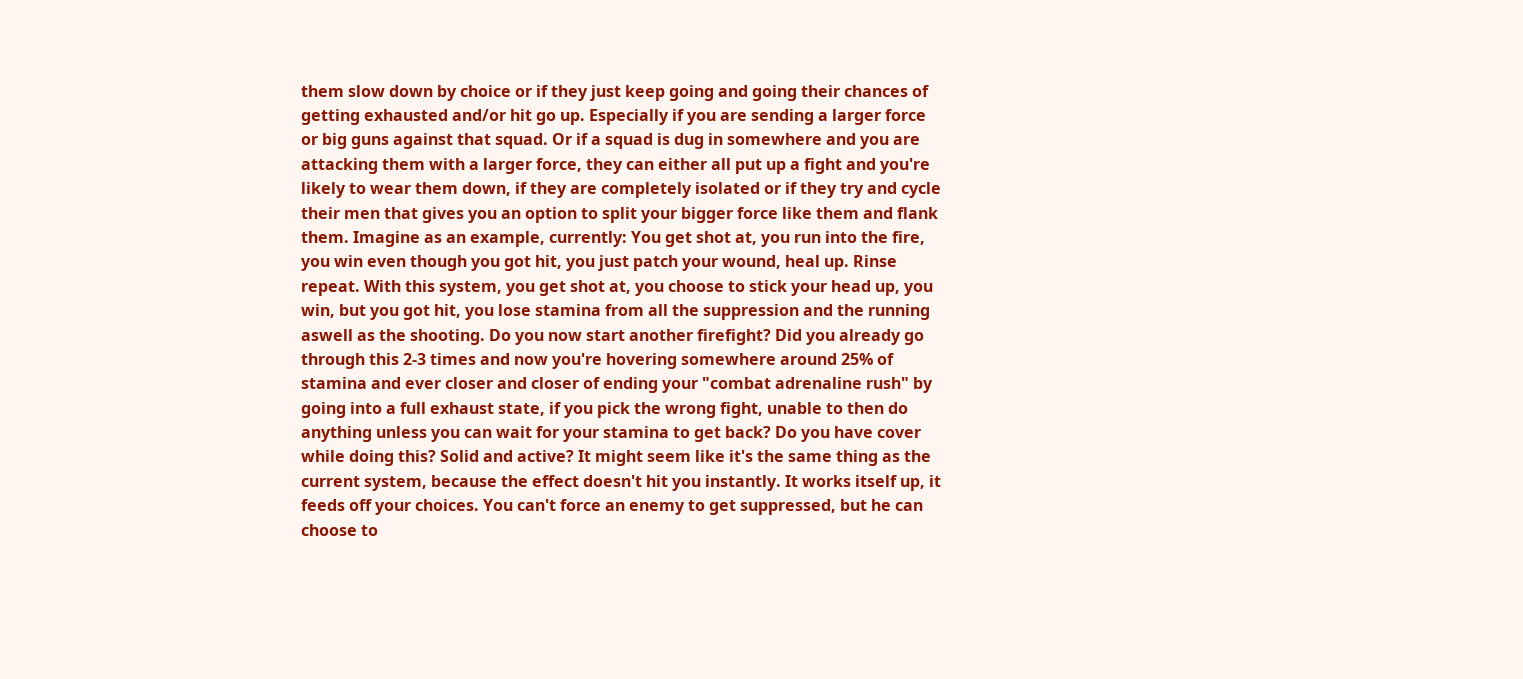them slow down by choice or if they just keep going and going their chances of getting exhausted and/or hit go up. Especially if you are sending a larger force or big guns against that squad. Or if a squad is dug in somewhere and you are attacking them with a larger force, they can either all put up a fight and you're likely to wear them down, if they are completely isolated or if they try and cycle their men that gives you an option to split your bigger force like them and flank them. Imagine as an example, currently: You get shot at, you run into the fire, you win even though you got hit, you just patch your wound, heal up. Rinse repeat. With this system, you get shot at, you choose to stick your head up, you win, but you got hit, you lose stamina from all the suppression and the running aswell as the shooting. Do you now start another firefight? Did you already go through this 2-3 times and now you're hovering somewhere around 25% of stamina and ever closer and closer of ending your "combat adrenaline rush" by going into a full exhaust state, if you pick the wrong fight, unable to then do anything unless you can wait for your stamina to get back? Do you have cover while doing this? Solid and active? It might seem like it's the same thing as the current system, because the effect doesn't hit you instantly. It works itself up, it feeds off your choices. You can't force an enemy to get suppressed, but he can choose to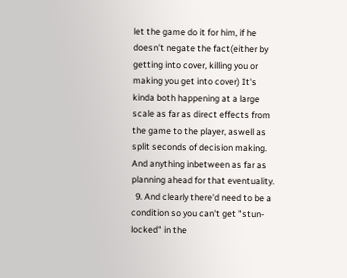let the game do it for him, if he doesn't negate the fact(either by getting into cover, killing you or making you get into cover) It's kinda both happening at a large scale as far as direct effects from the game to the player, aswell as split seconds of decision making. And anything inbetween as far as planning ahead for that eventuality.
  9. And clearly there'd need to be a condition so you can't get "stun-locked" in the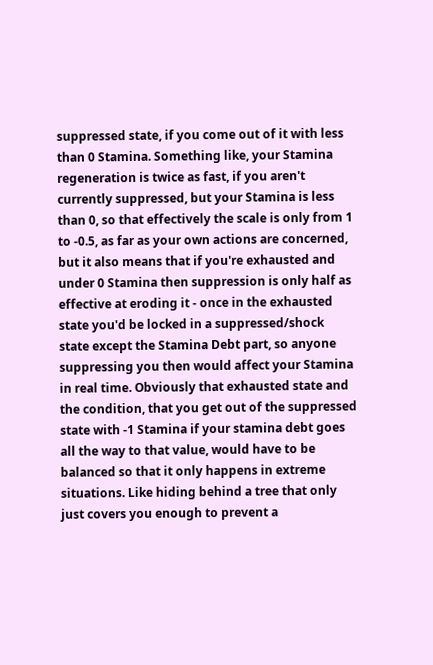suppressed state, if you come out of it with less than 0 Stamina. Something like, your Stamina regeneration is twice as fast, if you aren't currently suppressed, but your Stamina is less than 0, so that effectively the scale is only from 1 to -0.5, as far as your own actions are concerned, but it also means that if you're exhausted and under 0 Stamina then suppression is only half as effective at eroding it - once in the exhausted state you'd be locked in a suppressed/shock state except the Stamina Debt part, so anyone suppressing you then would affect your Stamina in real time. Obviously that exhausted state and the condition, that you get out of the suppressed state with -1 Stamina if your stamina debt goes all the way to that value, would have to be balanced so that it only happens in extreme situations. Like hiding behind a tree that only just covers you enough to prevent a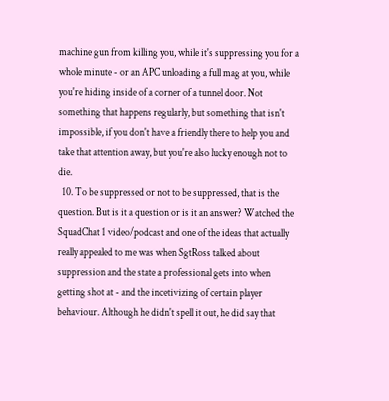machine gun from killing you, while it's suppressing you for a whole minute - or an APC unloading a full mag at you, while you're hiding inside of a corner of a tunnel door. Not something that happens regularly, but something that isn't impossible, if you don't have a friendly there to help you and take that attention away, but you're also lucky enough not to die.
  10. To be suppressed or not to be suppressed, that is the question. But is it a question or is it an answer? Watched the SquadChat 1 video/podcast and one of the ideas that actually really appealed to me was when SgtRoss talked about suppression and the state a professional gets into when getting shot at - and the incetivizing of certain player behaviour. Although he didn't spell it out, he did say that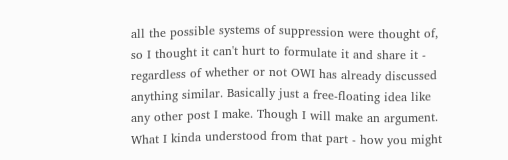all the possible systems of suppression were thought of, so I thought it can't hurt to formulate it and share it - regardless of whether or not OWI has already discussed anything similar. Basically just a free-floating idea like any other post I make. Though I will make an argument. What I kinda understood from that part - how you might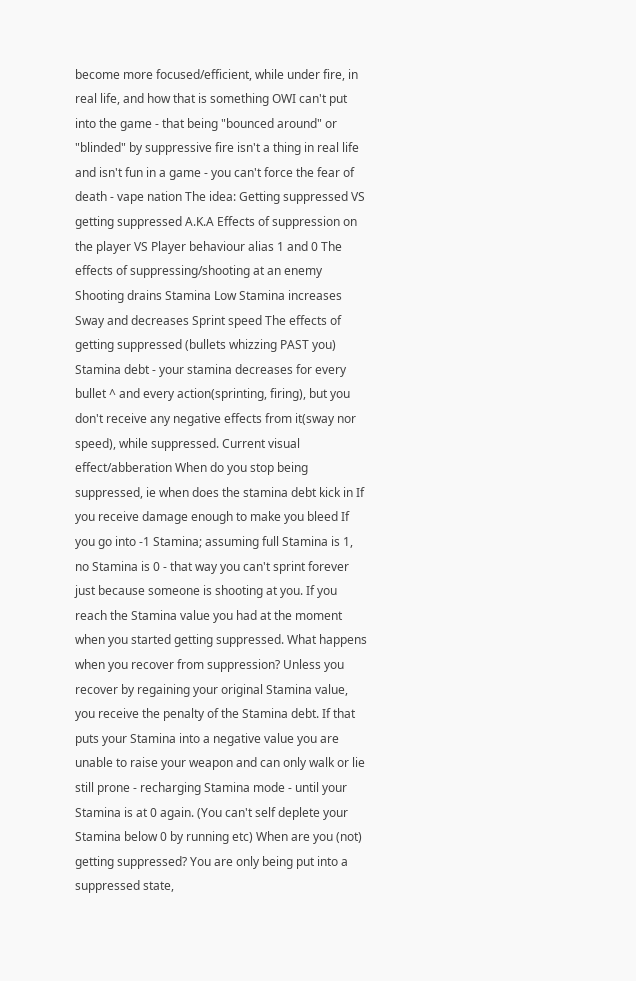become more focused/efficient, while under fire, in real life, and how that is something OWI can't put into the game - that being "bounced around" or "blinded" by suppressive fire isn't a thing in real life and isn't fun in a game - you can't force the fear of death - vape nation The idea: Getting suppressed VS getting suppressed A.K.A Effects of suppression on the player VS Player behaviour alias 1 and 0 The effects of suppressing/shooting at an enemy Shooting drains Stamina Low Stamina increases Sway and decreases Sprint speed The effects of getting suppressed (bullets whizzing PAST you) Stamina debt - your stamina decreases for every bullet ^ and every action(sprinting, firing), but you don't receive any negative effects from it(sway nor speed), while suppressed. Current visual effect/abberation When do you stop being suppressed, ie when does the stamina debt kick in If you receive damage enough to make you bleed If you go into -1 Stamina; assuming full Stamina is 1, no Stamina is 0 - that way you can't sprint forever just because someone is shooting at you. If you reach the Stamina value you had at the moment when you started getting suppressed. What happens when you recover from suppression? Unless you recover by regaining your original Stamina value, you receive the penalty of the Stamina debt. If that puts your Stamina into a negative value you are unable to raise your weapon and can only walk or lie still prone - recharging Stamina mode - until your Stamina is at 0 again. (You can't self deplete your Stamina below 0 by running etc) When are you (not) getting suppressed? You are only being put into a suppressed state,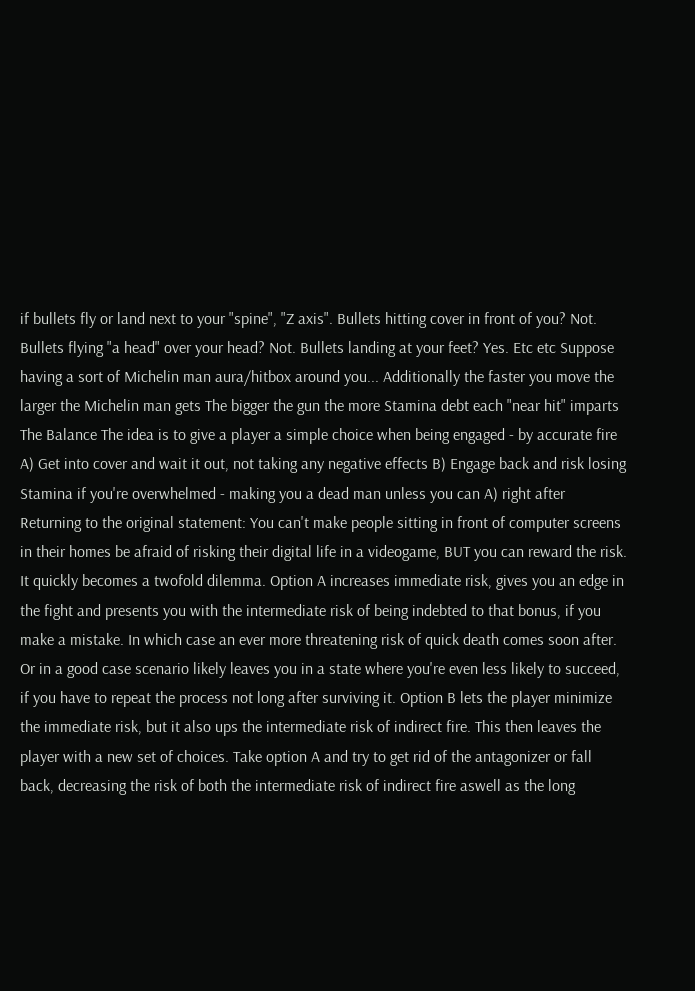if bullets fly or land next to your "spine", "Z axis". Bullets hitting cover in front of you? Not. Bullets flying "a head" over your head? Not. Bullets landing at your feet? Yes. Etc etc Suppose having a sort of Michelin man aura/hitbox around you... Additionally the faster you move the larger the Michelin man gets The bigger the gun the more Stamina debt each "near hit" imparts The Balance The idea is to give a player a simple choice when being engaged - by accurate fire A) Get into cover and wait it out, not taking any negative effects B) Engage back and risk losing Stamina if you're overwhelmed - making you a dead man unless you can A) right after Returning to the original statement: You can't make people sitting in front of computer screens in their homes be afraid of risking their digital life in a videogame, BUT you can reward the risk. It quickly becomes a twofold dilemma. Option A increases immediate risk, gives you an edge in the fight and presents you with the intermediate risk of being indebted to that bonus, if you make a mistake. In which case an ever more threatening risk of quick death comes soon after. Or in a good case scenario likely leaves you in a state where you're even less likely to succeed, if you have to repeat the process not long after surviving it. Option B lets the player minimize the immediate risk, but it also ups the intermediate risk of indirect fire. This then leaves the player with a new set of choices. Take option A and try to get rid of the antagonizer or fall back, decreasing the risk of both the intermediate risk of indirect fire aswell as the long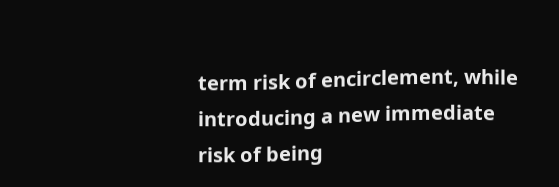term risk of encirclement, while introducing a new immediate risk of being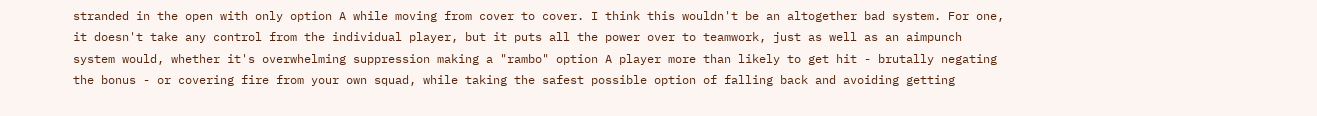stranded in the open with only option A while moving from cover to cover. I think this wouldn't be an altogether bad system. For one, it doesn't take any control from the individual player, but it puts all the power over to teamwork, just as well as an aimpunch system would, whether it's overwhelming suppression making a "rambo" option A player more than likely to get hit - brutally negating the bonus - or covering fire from your own squad, while taking the safest possible option of falling back and avoiding getting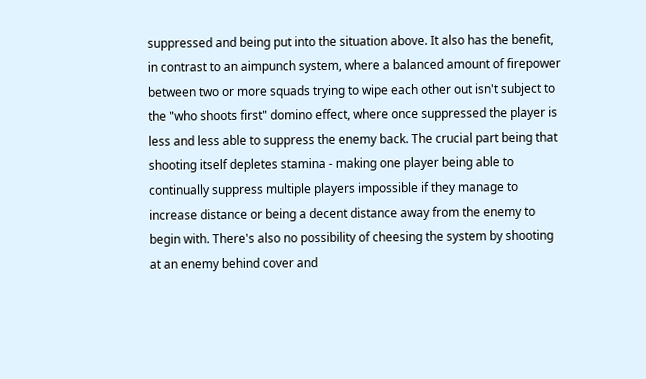suppressed and being put into the situation above. It also has the benefit, in contrast to an aimpunch system, where a balanced amount of firepower between two or more squads trying to wipe each other out isn't subject to the "who shoots first" domino effect, where once suppressed the player is less and less able to suppress the enemy back. The crucial part being that shooting itself depletes stamina - making one player being able to continually suppress multiple players impossible if they manage to increase distance or being a decent distance away from the enemy to begin with. There's also no possibility of cheesing the system by shooting at an enemy behind cover and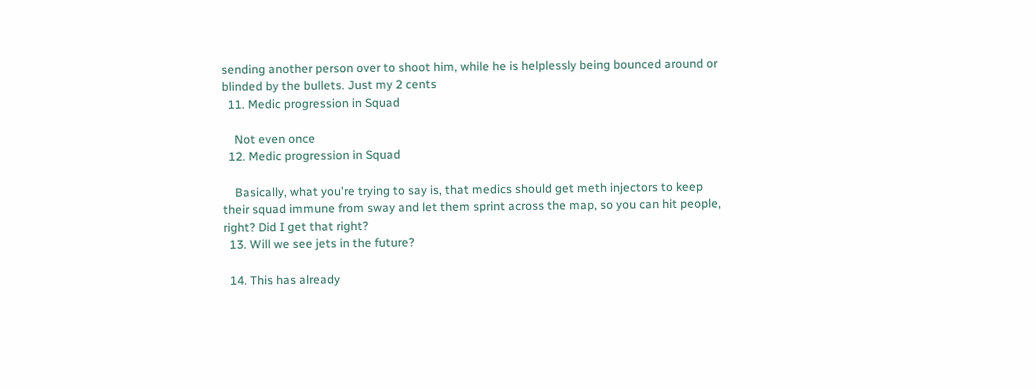sending another person over to shoot him, while he is helplessly being bounced around or blinded by the bullets. Just my 2 cents
  11. Medic progression in Squad

    Not even once
  12. Medic progression in Squad

    Basically, what you're trying to say is, that medics should get meth injectors to keep their squad immune from sway and let them sprint across the map, so you can hit people, right? Did I get that right?
  13. Will we see jets in the future?

  14. This has already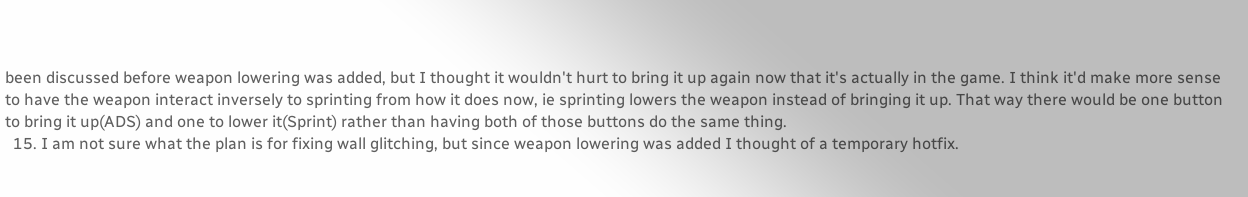been discussed before weapon lowering was added, but I thought it wouldn't hurt to bring it up again now that it's actually in the game. I think it'd make more sense to have the weapon interact inversely to sprinting from how it does now, ie sprinting lowers the weapon instead of bringing it up. That way there would be one button to bring it up(ADS) and one to lower it(Sprint) rather than having both of those buttons do the same thing.
  15. I am not sure what the plan is for fixing wall glitching, but since weapon lowering was added I thought of a temporary hotfix.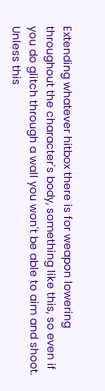Extending whatever hitbox there is for weapon lowering throughout the character's body, something like this, so even if you do glitch through a wall you won't be able to aim and shoot. Unless this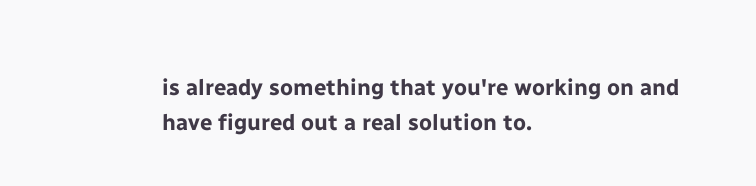is already something that you're working on and have figured out a real solution to.